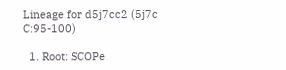Lineage for d5j7cc2 (5j7c C:95-100)

  1. Root: SCOPe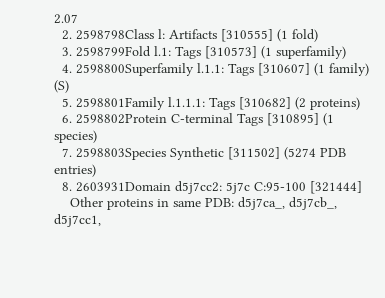2.07
  2. 2598798Class l: Artifacts [310555] (1 fold)
  3. 2598799Fold l.1: Tags [310573] (1 superfamily)
  4. 2598800Superfamily l.1.1: Tags [310607] (1 family) (S)
  5. 2598801Family l.1.1.1: Tags [310682] (2 proteins)
  6. 2598802Protein C-terminal Tags [310895] (1 species)
  7. 2598803Species Synthetic [311502] (5274 PDB entries)
  8. 2603931Domain d5j7cc2: 5j7c C:95-100 [321444]
    Other proteins in same PDB: d5j7ca_, d5j7cb_, d5j7cc1,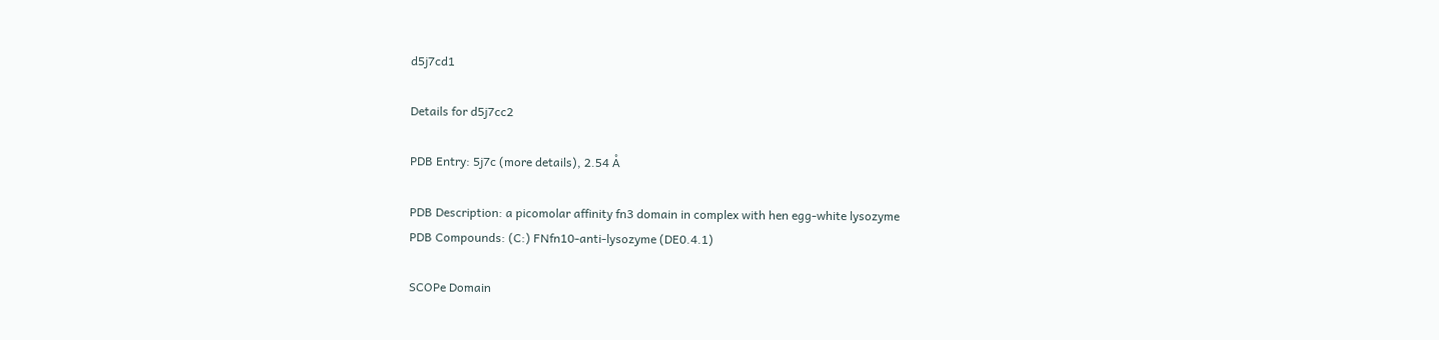d5j7cd1

Details for d5j7cc2

PDB Entry: 5j7c (more details), 2.54 Å

PDB Description: a picomolar affinity fn3 domain in complex with hen egg-white lysozyme
PDB Compounds: (C:) FNfn10-anti-lysozyme (DE0.4.1)

SCOPe Domain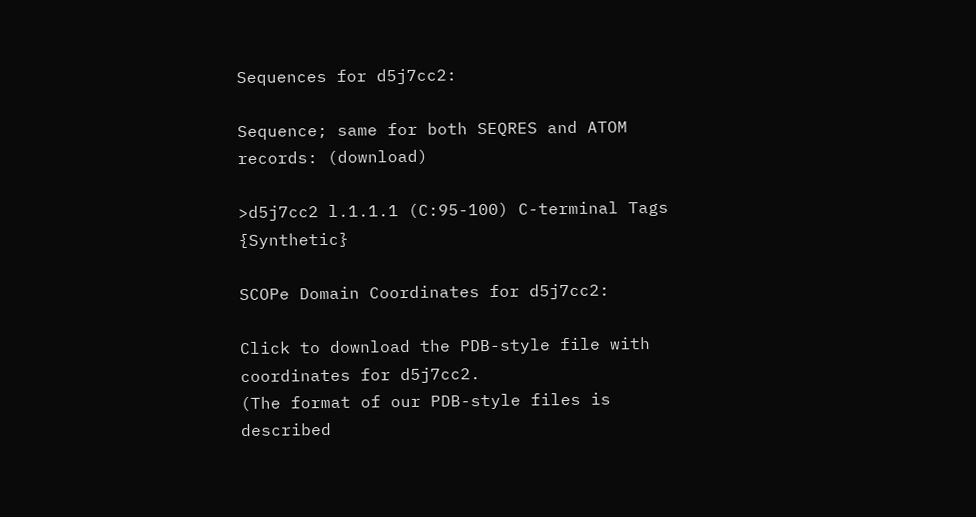Sequences for d5j7cc2:

Sequence; same for both SEQRES and ATOM records: (download)

>d5j7cc2 l.1.1.1 (C:95-100) C-terminal Tags {Synthetic}

SCOPe Domain Coordinates for d5j7cc2:

Click to download the PDB-style file with coordinates for d5j7cc2.
(The format of our PDB-style files is described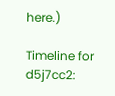here.)

Timeline for d5j7cc2: